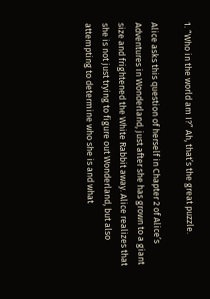1. “Who in the world am I?” Ah, that’s the great puzzle.

Alice asks this question of herself in Chapter 2 of Alice’s Adventures in Wonderland, just after she has grown to a giant size and frightened the White Rabbit away. Alice realizes that she is not just trying to figure out Wonderland, but also attempting to determine who she is and what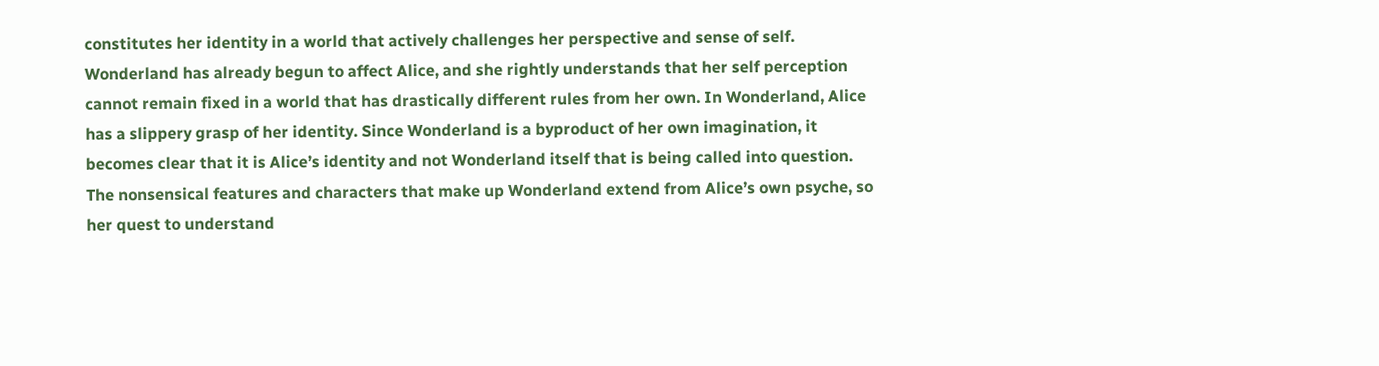constitutes her identity in a world that actively challenges her perspective and sense of self. Wonderland has already begun to affect Alice, and she rightly understands that her self perception cannot remain fixed in a world that has drastically different rules from her own. In Wonderland, Alice has a slippery grasp of her identity. Since Wonderland is a byproduct of her own imagination, it becomes clear that it is Alice’s identity and not Wonderland itself that is being called into question. The nonsensical features and characters that make up Wonderland extend from Alice’s own psyche, so her quest to understand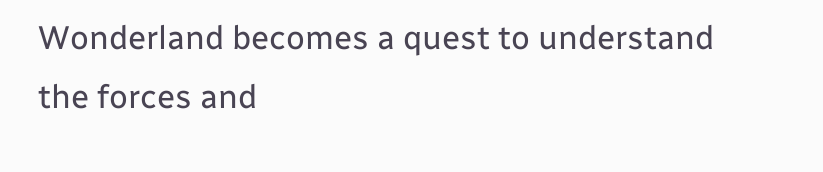Wonderland becomes a quest to understand the forces and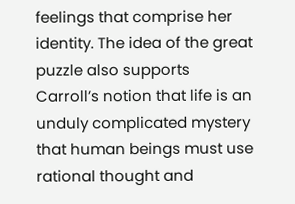feelings that comprise her identity. The idea of the great puzzle also supports Carroll’s notion that life is an unduly complicated mystery that human beings must use rational thought and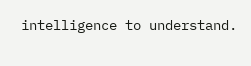intelligence to understand.